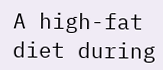A high-fat diet during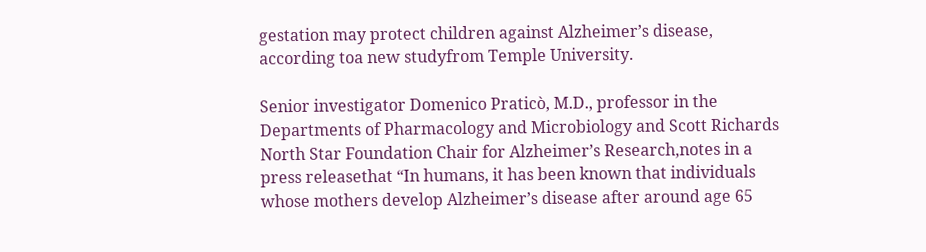gestation may protect children against Alzheimer’s disease, according toa new studyfrom Temple University.

Senior investigator Domenico Praticò, M.D., professor in the Departments of Pharmacology and Microbiology and Scott Richards North Star Foundation Chair for Alzheimer’s Research,notes in a press releasethat “In humans, it has been known that individuals whose mothers develop Alzheimer’s disease after around age 65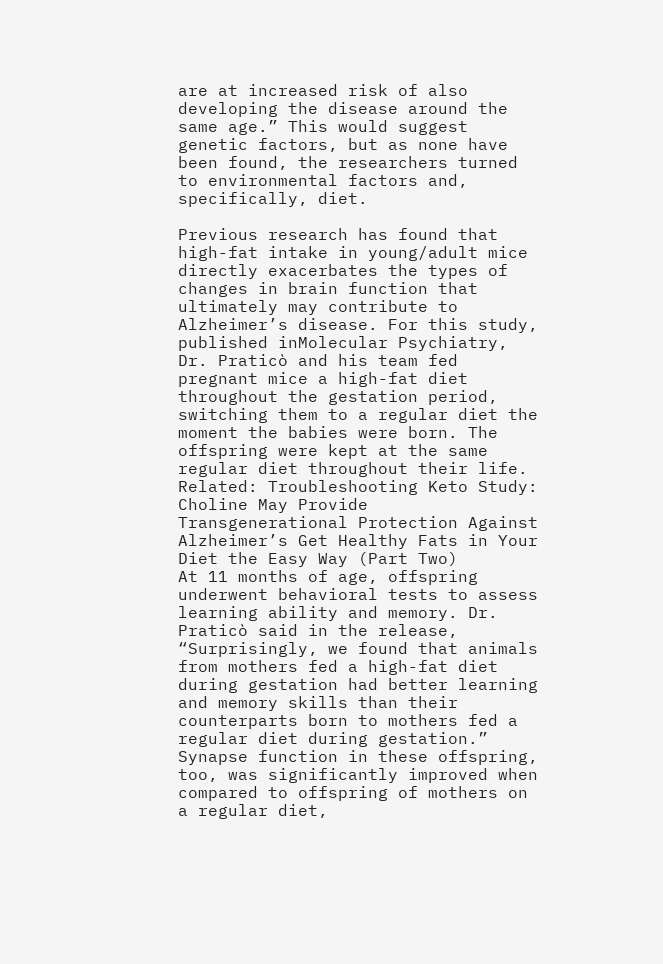are at increased risk of also developing the disease around the same age.” This would suggest genetic factors, but as none have been found, the researchers turned to environmental factors and, specifically, diet.

Previous research has found that high-fat intake in young/adult mice directly exacerbates the types of changes in brain function that ultimately may contribute to Alzheimer’s disease. For this study, published inMolecular Psychiatry, Dr. Praticò and his team fed pregnant mice a high-fat diet throughout the gestation period, switching them to a regular diet the moment the babies were born. The offspring were kept at the same regular diet throughout their life.
Related: Troubleshooting Keto Study: Choline May Provide Transgenerational Protection Against Alzheimer’s Get Healthy Fats in Your Diet the Easy Way (Part Two)
At 11 months of age, offspring underwent behavioral tests to assess learning ability and memory. Dr. Praticò said in the release, “Surprisingly, we found that animals from mothers fed a high-fat diet during gestation had better learning and memory skills than their counterparts born to mothers fed a regular diet during gestation.” Synapse function in these offspring, too, was significantly improved when compared to offspring of mothers on a regular diet,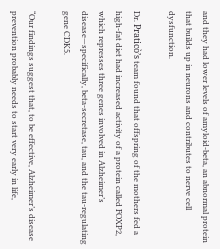and they had lower levels of amyloid-beta, an abnormal protein that builds up in neurons and contributes to nerve cell dysfunction.

Dr. Praticò’s team found that offspring of the mothers fed a high-fat diet had increased activity of a protein called FOXP2, which represses three genes involved in Alzheimer’s disease—specifically, beta-secretase, tau, and the tau-regulating gene CDK5.

“Our findings suggest that, to be effective, Alzheimer’s disease prevention probably needs to start very early in life,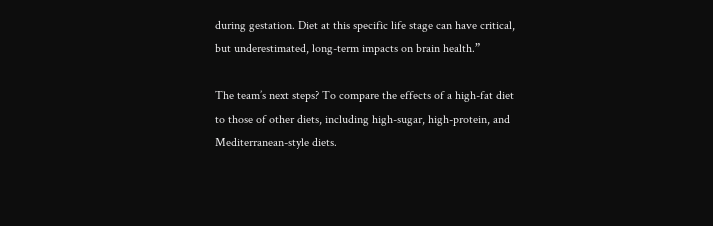during gestation. Diet at this specific life stage can have critical, but underestimated, long-term impacts on brain health.”

The team’s next steps? To compare the effects of a high-fat diet to those of other diets, including high-sugar, high-protein, and Mediterranean-style diets.